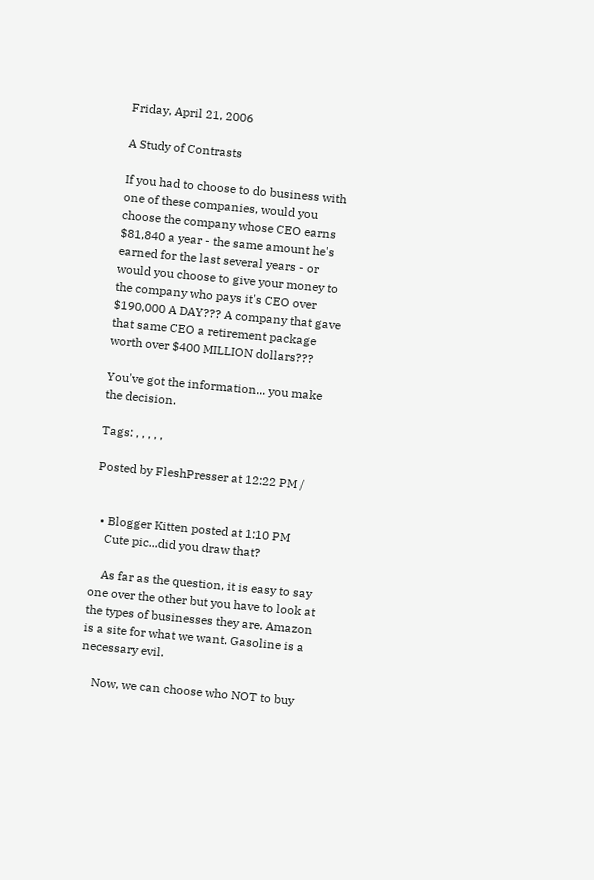Friday, April 21, 2006

A Study of Contrasts

If you had to choose to do business with one of these companies, would you choose the company whose CEO earns $81,840 a year - the same amount he's earned for the last several years - or would you choose to give your money to the company who pays it's CEO over $190,000 A DAY??? A company that gave that same CEO a retirement package worth over $400 MILLION dollars???

You've got the information... you make the decision.

Tags: , , , , ,

Posted by FleshPresser at 12:22 PM /


  • Blogger Kitten posted at 1:10 PM
    Cute pic...did you draw that?

    As far as the question, it is easy to say one over the other but you have to look at the types of businesses they are. Amazon is a site for what we want. Gasoline is a necessary evil.

    Now, we can choose who NOT to buy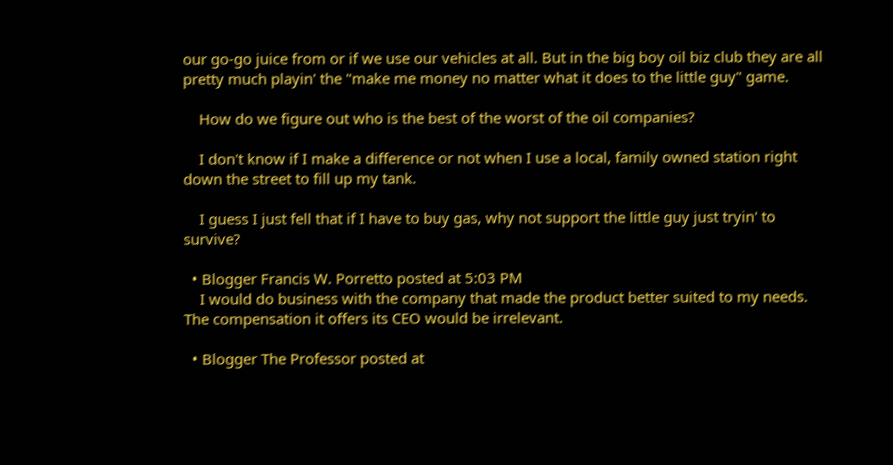our go-go juice from or if we use our vehicles at all. But in the big boy oil biz club they are all pretty much playin' the "make me money no matter what it does to the little guy" game.

    How do we figure out who is the best of the worst of the oil companies?

    I don't know if I make a difference or not when I use a local, family owned station right down the street to fill up my tank.

    I guess I just fell that if I have to buy gas, why not support the little guy just tryin' to survive?

  • Blogger Francis W. Porretto posted at 5:03 PM
    I would do business with the company that made the product better suited to my needs. The compensation it offers its CEO would be irrelevant.

  • Blogger The Professor posted at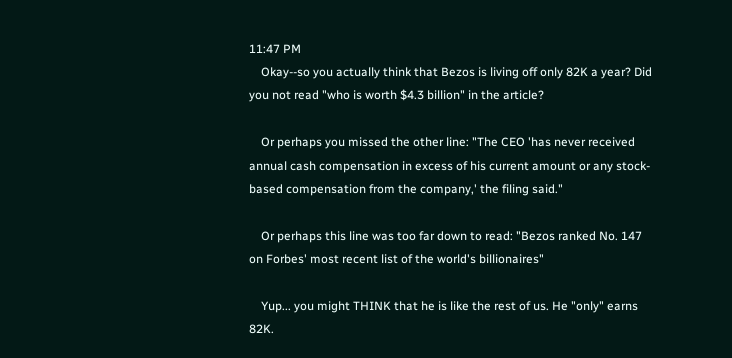11:47 PM
    Okay--so you actually think that Bezos is living off only 82K a year? Did you not read "who is worth $4.3 billion" in the article?

    Or perhaps you missed the other line: "The CEO 'has never received annual cash compensation in excess of his current amount or any stock-based compensation from the company,' the filing said."

    Or perhaps this line was too far down to read: "Bezos ranked No. 147 on Forbes' most recent list of the world's billionaires"

    Yup... you might THINK that he is like the rest of us. He "only" earns 82K.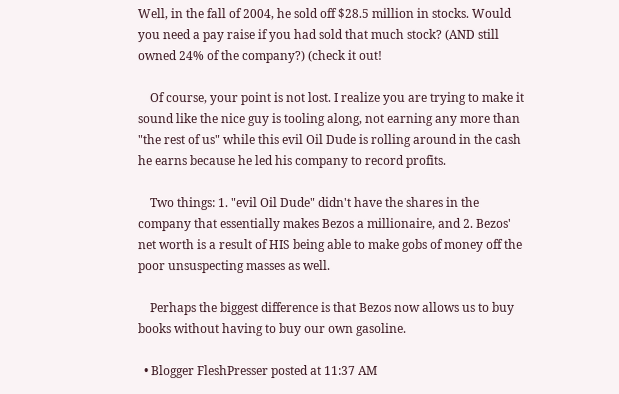Well, in the fall of 2004, he sold off $28.5 million in stocks. Would you need a pay raise if you had sold that much stock? (AND still owned 24% of the company?) (check it out!

    Of course, your point is not lost. I realize you are trying to make it sound like the nice guy is tooling along, not earning any more than "the rest of us" while this evil Oil Dude is rolling around in the cash he earns because he led his company to record profits.

    Two things: 1. "evil Oil Dude" didn't have the shares in the company that essentially makes Bezos a millionaire, and 2. Bezos' net worth is a result of HIS being able to make gobs of money off the poor unsuspecting masses as well.

    Perhaps the biggest difference is that Bezos now allows us to buy books without having to buy our own gasoline.

  • Blogger FleshPresser posted at 11:37 AM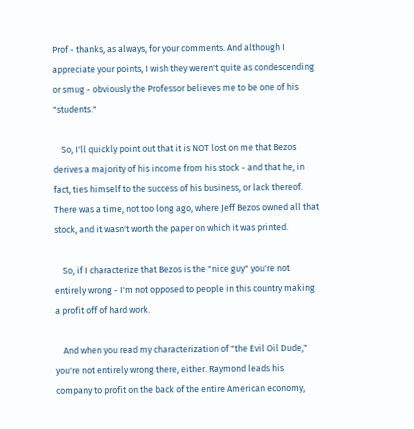Prof - thanks, as always, for your comments. And although I appreciate your points, I wish they weren't quite as condescending or smug - obviously the Professor believes me to be one of his "students."

    So, I'll quickly point out that it is NOT lost on me that Bezos derives a majority of his income from his stock - and that he, in fact, ties himself to the success of his business, or lack thereof. There was a time, not too long ago, where Jeff Bezos owned all that stock, and it wasn't worth the paper on which it was printed.

    So, if I characterize that Bezos is the "nice guy" you're not entirely wrong - I'm not opposed to people in this country making a profit off of hard work.

    And when you read my characterization of "the Evil Oil Dude," you're not entirely wrong there, either. Raymond leads his company to profit on the back of the entire American economy,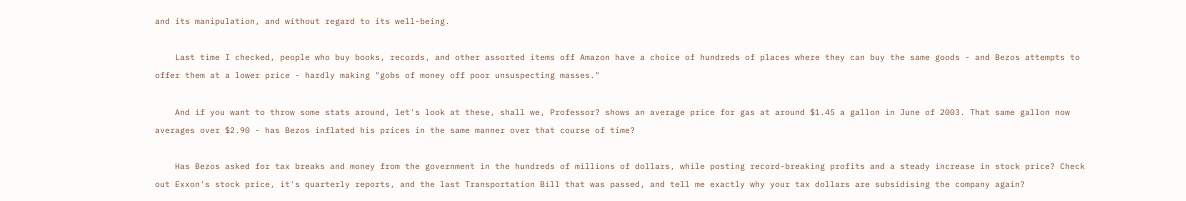and its manipulation, and without regard to its well-being.

    Last time I checked, people who buy books, records, and other assorted items off Amazon have a choice of hundreds of places where they can buy the same goods - and Bezos attempts to offer them at a lower price - hardly making "gobs of money off poor unsuspecting masses."

    And if you want to throw some stats around, let's look at these, shall we, Professor? shows an average price for gas at around $1.45 a gallon in June of 2003. That same gallon now averages over $2.90 - has Bezos inflated his prices in the same manner over that course of time?

    Has Bezos asked for tax breaks and money from the government in the hundreds of millions of dollars, while posting record-breaking profits and a steady increase in stock price? Check out Exxon's stock price, it's quarterly reports, and the last Transportation Bill that was passed, and tell me exactly why your tax dollars are subsidising the company again?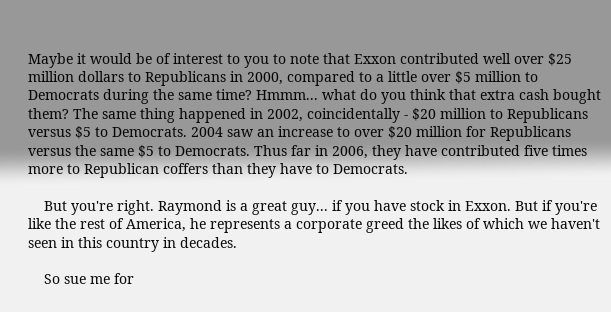Maybe it would be of interest to you to note that Exxon contributed well over $25 million dollars to Republicans in 2000, compared to a little over $5 million to Democrats during the same time? Hmmm... what do you think that extra cash bought them? The same thing happened in 2002, coincidentally - $20 million to Republicans versus $5 to Democrats. 2004 saw an increase to over $20 million for Republicans versus the same $5 to Democrats. Thus far in 2006, they have contributed five times more to Republican coffers than they have to Democrats.

    But you're right. Raymond is a great guy... if you have stock in Exxon. But if you're like the rest of America, he represents a corporate greed the likes of which we haven't seen in this country in decades.

    So sue me for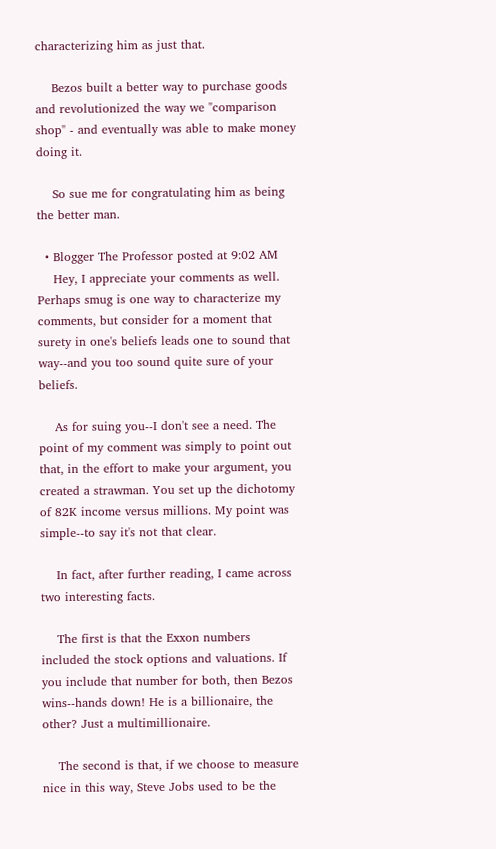characterizing him as just that.

    Bezos built a better way to purchase goods and revolutionized the way we "comparison shop" - and eventually was able to make money doing it.

    So sue me for congratulating him as being the better man.

  • Blogger The Professor posted at 9:02 AM
    Hey, I appreciate your comments as well. Perhaps smug is one way to characterize my comments, but consider for a moment that surety in one's beliefs leads one to sound that way--and you too sound quite sure of your beliefs.

    As for suing you--I don't see a need. The point of my comment was simply to point out that, in the effort to make your argument, you created a strawman. You set up the dichotomy of 82K income versus millions. My point was simple--to say it's not that clear.

    In fact, after further reading, I came across two interesting facts.

    The first is that the Exxon numbers included the stock options and valuations. If you include that number for both, then Bezos wins--hands down! He is a billionaire, the other? Just a multimillionaire.

    The second is that, if we choose to measure nice in this way, Steve Jobs used to be the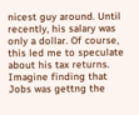nicest guy around. Until recently, his salary was only a dollar. Of course, this led me to speculate about his tax returns. Imagine finding that Jobs was gettng the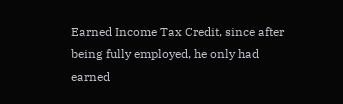Earned Income Tax Credit, since after being fully employed, he only had earned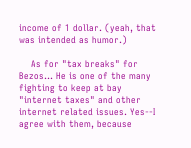income of 1 dollar. (yeah, that was intended as humor.)

    As for "tax breaks" for Bezos... He is one of the many fighting to keep at bay "internet taxes" and other internet related issues. Yes--I agree with them, because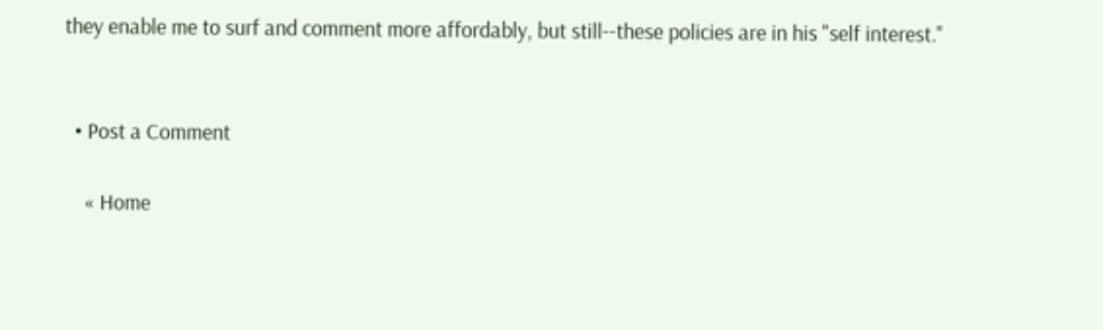they enable me to surf and comment more affordably, but still--these policies are in his "self interest."


  • Post a Comment

    « Home